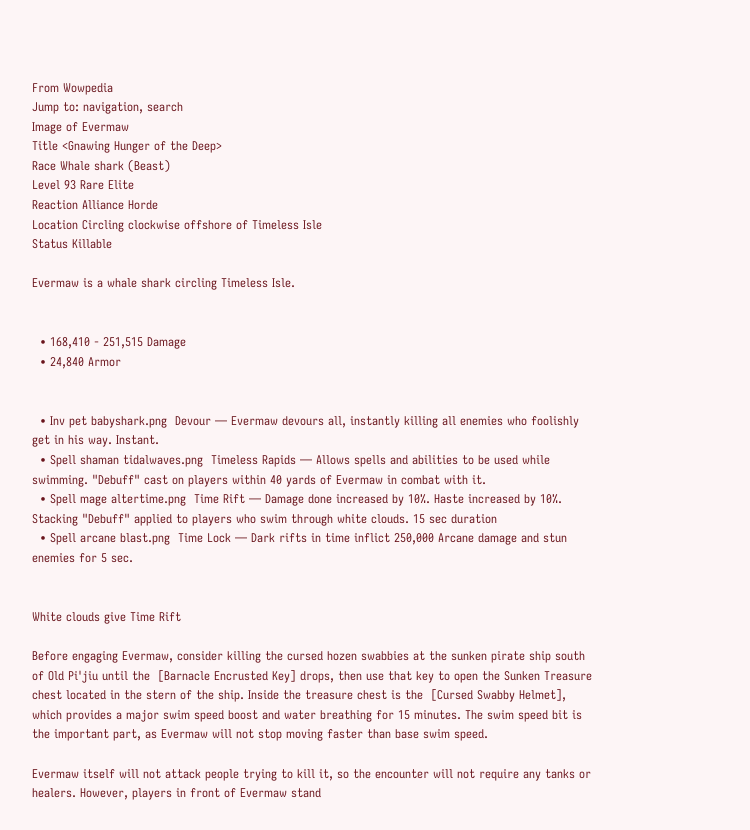From Wowpedia
Jump to: navigation, search
Image of Evermaw
Title <Gnawing Hunger of the Deep>
Race Whale shark (Beast)
Level 93 Rare Elite
Reaction Alliance Horde
Location Circling clockwise offshore of Timeless Isle
Status Killable

Evermaw is a whale shark circling Timeless Isle.


  • 168,410 - 251,515 Damage
  • 24,840 Armor


  • Inv pet babyshark.png  Devour — Evermaw devours all, instantly killing all enemies who foolishly get in his way. Instant.
  • Spell shaman tidalwaves.png  Timeless Rapids — Allows spells and abilities to be used while swimming. "Debuff" cast on players within 40 yards of Evermaw in combat with it.
  • Spell mage altertime.png  Time Rift — Damage done increased by 10%. Haste increased by 10%. Stacking "Debuff" applied to players who swim through white clouds. 15 sec duration
  • Spell arcane blast.png  Time Lock — Dark rifts in time inflict 250,000 Arcane damage and stun enemies for 5 sec.


White clouds give Time Rift

Before engaging Evermaw, consider killing the cursed hozen swabbies at the sunken pirate ship south of Old Pi'jiu until the  [Barnacle Encrusted Key] drops, then use that key to open the Sunken Treasure chest located in the stern of the ship. Inside the treasure chest is the  [Cursed Swabby Helmet], which provides a major swim speed boost and water breathing for 15 minutes. The swim speed bit is the important part, as Evermaw will not stop moving faster than base swim speed.

Evermaw itself will not attack people trying to kill it, so the encounter will not require any tanks or healers. However, players in front of Evermaw stand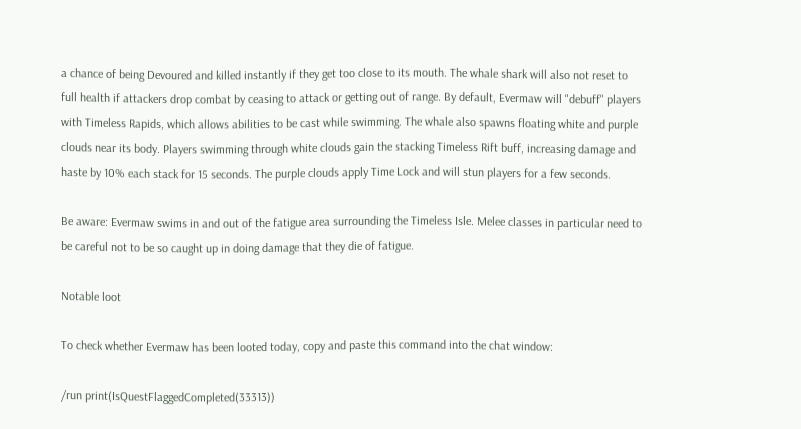a chance of being Devoured and killed instantly if they get too close to its mouth. The whale shark will also not reset to full health if attackers drop combat by ceasing to attack or getting out of range. By default, Evermaw will "debuff" players with Timeless Rapids, which allows abilities to be cast while swimming. The whale also spawns floating white and purple clouds near its body. Players swimming through white clouds gain the stacking Timeless Rift buff, increasing damage and haste by 10% each stack for 15 seconds. The purple clouds apply Time Lock and will stun players for a few seconds.

Be aware: Evermaw swims in and out of the fatigue area surrounding the Timeless Isle. Melee classes in particular need to be careful not to be so caught up in doing damage that they die of fatigue.

Notable loot

To check whether Evermaw has been looted today, copy and paste this command into the chat window:

/run print(IsQuestFlaggedCompleted(33313))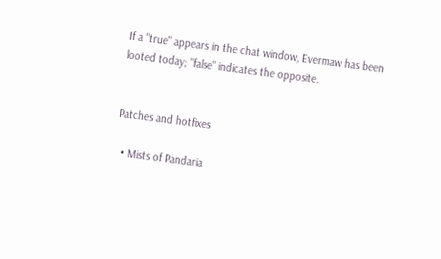If a "true" appears in the chat window, Evermaw has been looted today; "false" indicates the opposite.


Patches and hotfixes

  • Mists of Pandaria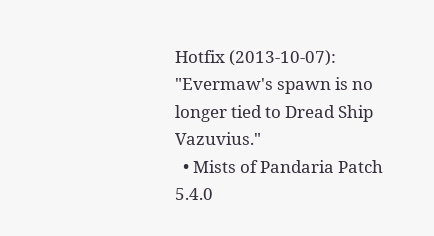Hotfix (2013-10-07): "Evermaw's spawn is no longer tied to Dread Ship Vazuvius."
  • Mists of Pandaria Patch 5.4.0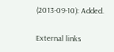(2013-09-10): Added.

External links